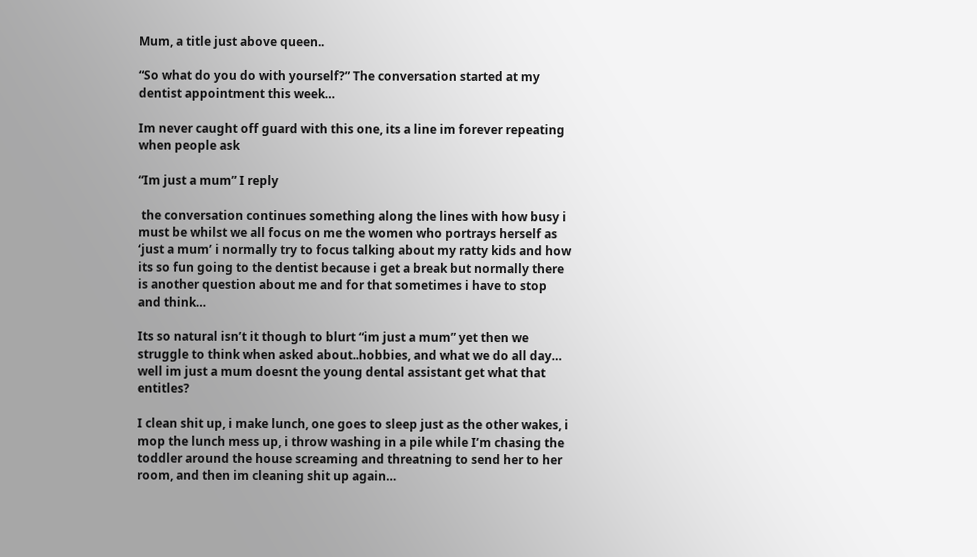Mum, a title just above queen..

“So what do you do with yourself?” The conversation started at my dentist appointment this week…

Im never caught off guard with this one, its a line im forever repeating when people ask

“Im just a mum” I reply

 the conversation continues something along the lines with how busy i must be whilst we all focus on me the women who portrays herself as ‘just a mum’ i normally try to focus talking about my ratty kids and how its so fun going to the dentist because i get a break but normally there is another question about me and for that sometimes i have to stop and think…

Its so natural isn’t it though to blurt “im just a mum” yet then we struggle to think when asked about..hobbies, and what we do all day… well im just a mum doesnt the young dental assistant get what that entitles?

I clean shit up, i make lunch, one goes to sleep just as the other wakes, i mop the lunch mess up, i throw washing in a pile while I’m chasing the toddler around the house screaming and threatning to send her to her room, and then im cleaning shit up again…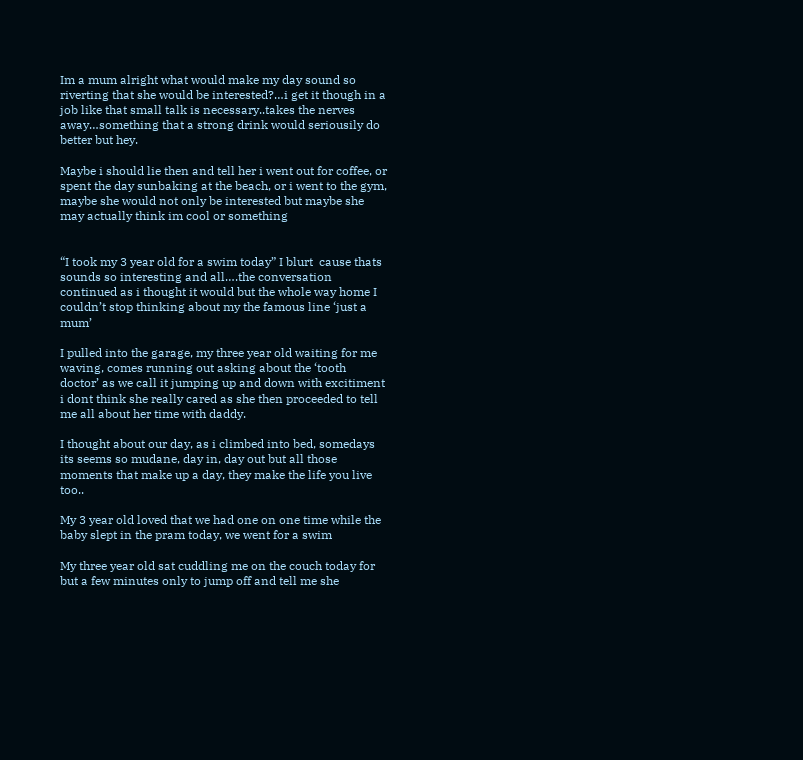Im a mum alright what would make my day sound so riverting that she would be interested?…i get it though in a job like that small talk is necessary..takes the nerves away…something that a strong drink would seriousily do better but hey.

Maybe i should lie then and tell her i went out for coffee, or spent the day sunbaking at the beach, or i went to the gym, maybe she would not only be interested but maybe she may actually think im cool or something


“I took my 3 year old for a swim today” I blurt  cause thats sounds so interesting and all….the conversation continued as i thought it would but the whole way home I couldn’t stop thinking about my the famous line ‘just a mum’

I pulled into the garage, my three year old waiting for me waving, comes running out asking about the ‘tooth doctor’ as we call it jumping up and down with excitiment i dont think she really cared as she then proceeded to tell me all about her time with daddy.

I thought about our day, as i climbed into bed, somedays its seems so mudane, day in, day out but all those moments that make up a day, they make the life you live too..

My 3 year old loved that we had one on one time while the baby slept in the pram today, we went for a swim

My three year old sat cuddling me on the couch today for but a few minutes only to jump off and tell me she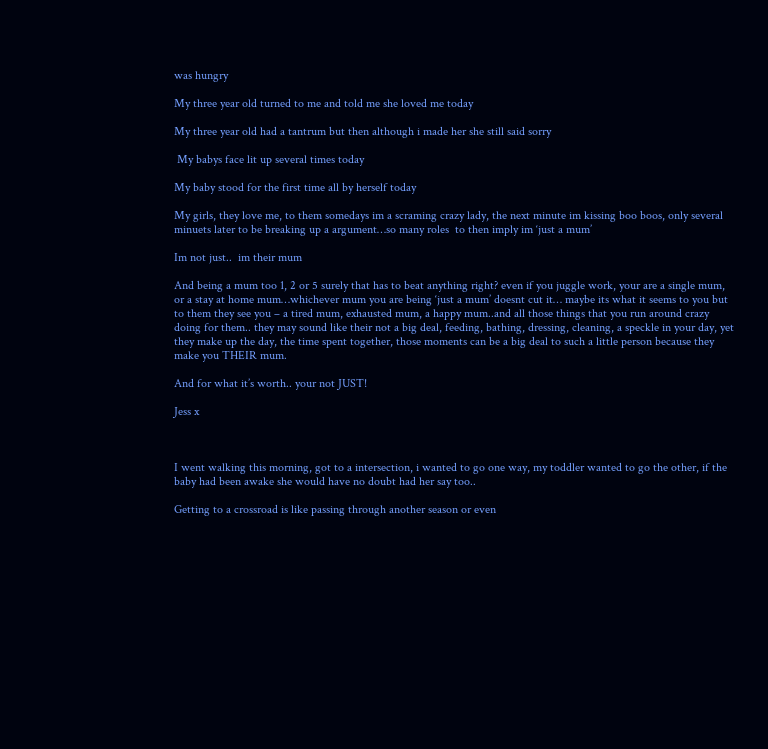was hungry

My three year old turned to me and told me she loved me today

My three year old had a tantrum but then although i made her she still said sorry

 My babys face lit up several times today

My baby stood for the first time all by herself today

My girls, they love me, to them somedays im a scraming crazy lady, the next minute im kissing boo boos, only several minuets later to be breaking up a argument…so many roles  to then imply im ‘just a mum’

Im not just..  im their mum

And being a mum too 1, 2 or 5 surely that has to beat anything right? even if you juggle work, your are a single mum, or a stay at home mum…whichever mum you are being ‘just a mum’ doesnt cut it… maybe its what it seems to you but to them they see you – a tired mum, exhausted mum, a happy mum..and all those things that you run around crazy doing for them.. they may sound like their not a big deal, feeding, bathing, dressing, cleaning, a speckle in your day, yet they make up the day, the time spent together, those moments can be a big deal to such a little person because they make you THEIR mum.

And for what it’s worth.. your not JUST!

Jess x



I went walking this morning, got to a intersection, i wanted to go one way, my toddler wanted to go the other, if the baby had been awake she would have no doubt had her say too..

Getting to a crossroad is like passing through another season or even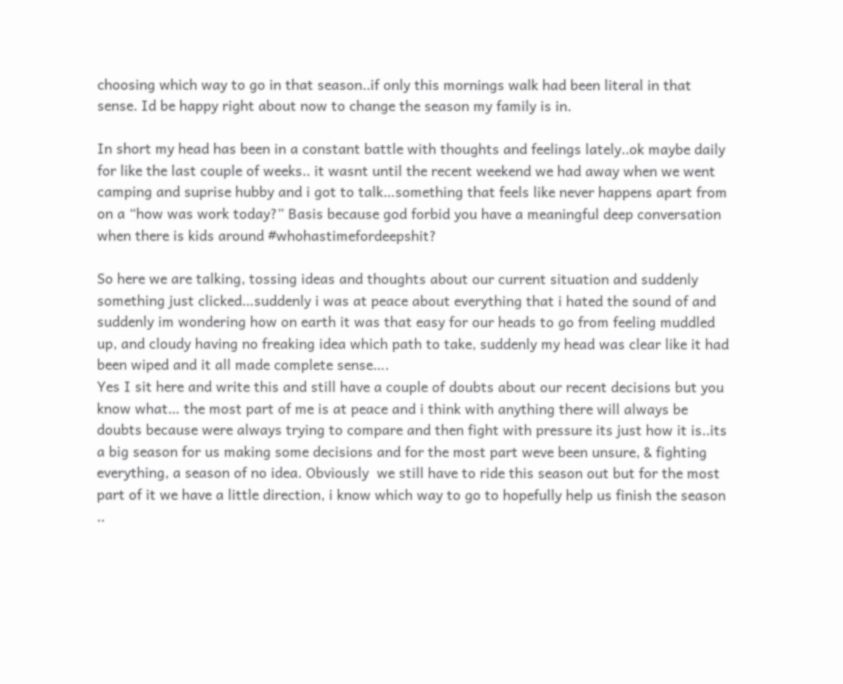choosing which way to go in that season..if only this mornings walk had been literal in that sense. Id be happy right about now to change the season my family is in.

In short my head has been in a constant battle with thoughts and feelings lately..ok maybe daily for like the last couple of weeks.. it wasnt until the recent weekend we had away when we went camping and suprise hubby and i got to talk…something that feels like never happens apart from on a “how was work today?” Basis because god forbid you have a meaningful deep conversation when there is kids around #whohastimefordeepshit?

So here we are talking, tossing ideas and thoughts about our current situation and suddenly something just clicked…suddenly i was at peace about everything that i hated the sound of and suddenly im wondering how on earth it was that easy for our heads to go from feeling muddled up, and cloudy having no freaking idea which path to take, suddenly my head was clear like it had been wiped and it all made complete sense….
Yes I sit here and write this and still have a couple of doubts about our recent decisions but you know what… the most part of me is at peace and i think with anything there will always be doubts because were always trying to compare and then fight with pressure its just how it is..its a big season for us making some decisions and for the most part weve been unsure, & fighting everything, a season of no idea. Obviously  we still have to ride this season out but for the most part of it we have a little direction, i know which way to go to hopefully help us finish the season ..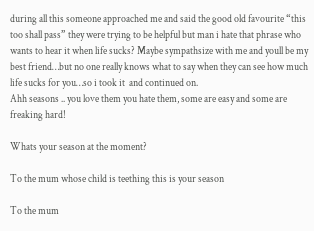during all this someone approached me and said the good old favourite “this too shall pass” they were trying to be helpful but man i hate that phrase who wants to hear it when life sucks? Maybe sympathsize with me and youll be my best friend…but no one really knows what to say when they can see how much life sucks for you…so i took it  and continued on.
Ahh seasons .. you love them you hate them, some are easy and some are freaking hard!

Whats your season at the moment?

To the mum whose child is teething this is your season

To the mum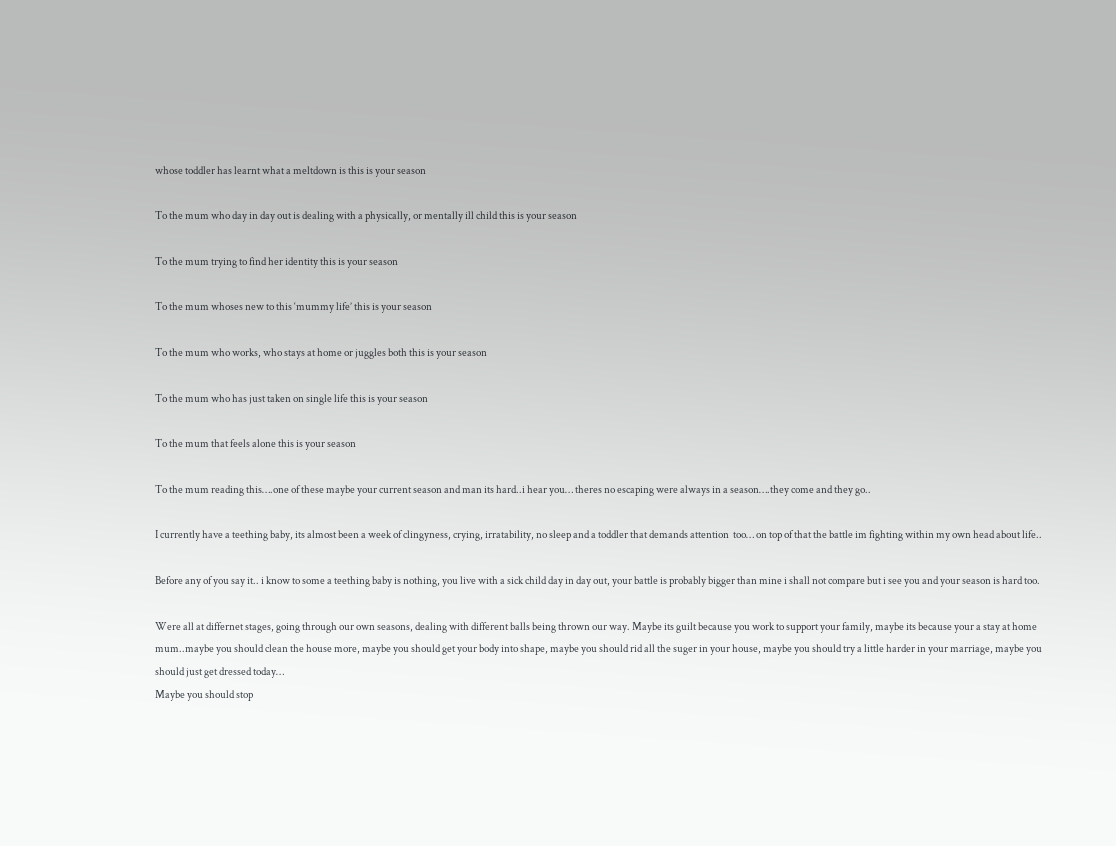whose toddler has learnt what a meltdown is this is your season

To the mum who day in day out is dealing with a physically, or mentally ill child this is your season

To the mum trying to find her identity this is your season

To the mum whoses new to this ‘mummy life’ this is your season

To the mum who works, who stays at home or juggles both this is your season

To the mum who has just taken on single life this is your season

To the mum that feels alone this is your season

To the mum reading this….one of these maybe your current season and man its hard..i hear you… theres no escaping were always in a season….they come and they go..

I currently have a teething baby, its almost been a week of clingyness, crying, irratability, no sleep and a toddler that demands attention  too… on top of that the battle im fighting within my own head about life..

Before any of you say it.. i know to some a teething baby is nothing, you live with a sick child day in day out, your battle is probably bigger than mine i shall not compare but i see you and your season is hard too.

Were all at differnet stages, going through our own seasons, dealing with different balls being thrown our way. Maybe its guilt because you work to support your family, maybe its because your a stay at home mum..maybe you should clean the house more, maybe you should get your body into shape, maybe you should rid all the suger in your house, maybe you should try a little harder in your marriage, maybe you should just get dressed today…
Maybe you should stop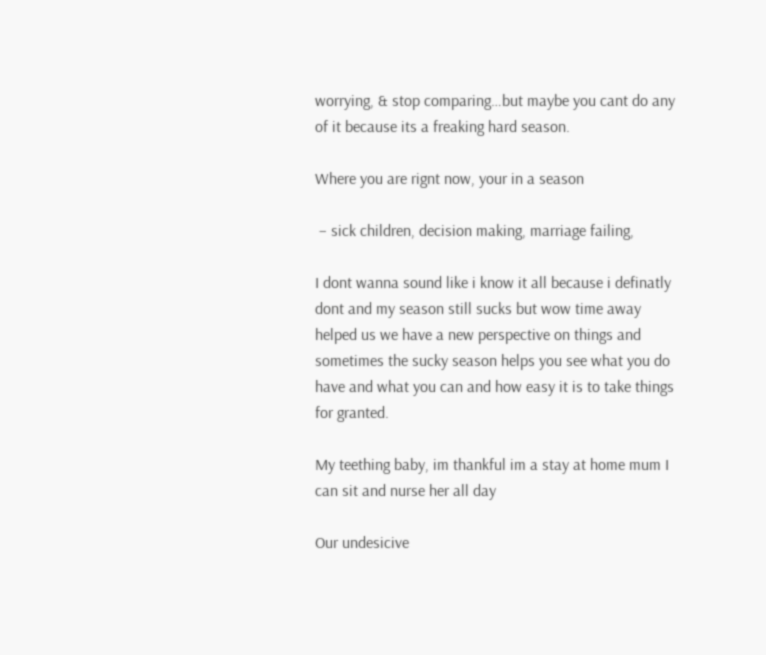worrying, & stop comparing…but maybe you cant do any of it because its a freaking hard season.

Where you are rignt now, your in a season

 – sick children, decision making, marriage failing,

I dont wanna sound like i know it all because i definatly dont and my season still sucks but wow time away helped us we have a new perspective on things and sometimes the sucky season helps you see what you do have and what you can and how easy it is to take things for granted.

My teething baby, im thankful im a stay at home mum I can sit and nurse her all day

Our undesicive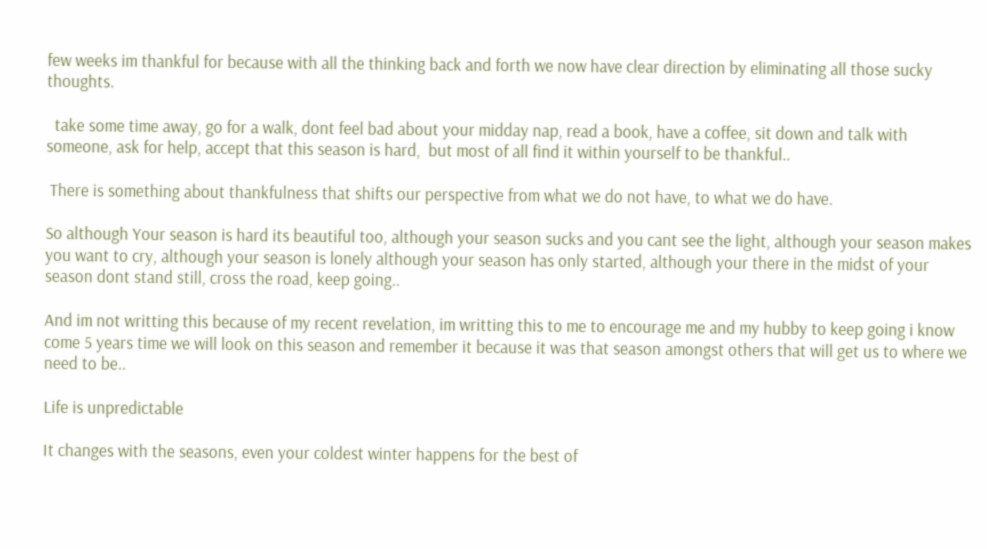few weeks im thankful for because with all the thinking back and forth we now have clear direction by eliminating all those sucky thoughts.

  take some time away, go for a walk, dont feel bad about your midday nap, read a book, have a coffee, sit down and talk with someone, ask for help, accept that this season is hard,  but most of all find it within yourself to be thankful..

 There is something about thankfulness that shifts our perspective from what we do not have, to what we do have.

So although Your season is hard its beautiful too, although your season sucks and you cant see the light, although your season makes you want to cry, although your season is lonely although your season has only started, although your there in the midst of your season dont stand still, cross the road, keep going..

And im not writting this because of my recent revelation, im writting this to me to encourage me and my hubby to keep going i know come 5 years time we will look on this season and remember it because it was that season amongst others that will get us to where we need to be..

Life is unpredictable

It changes with the seasons, even your coldest winter happens for the best of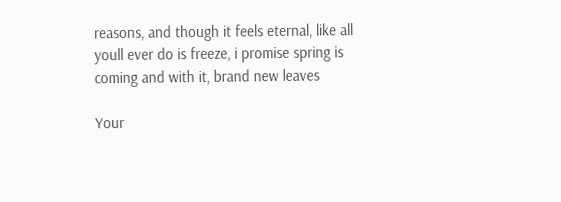reasons, and though it feels eternal, like all youll ever do is freeze, i promise spring is coming and with it, brand new leaves

Your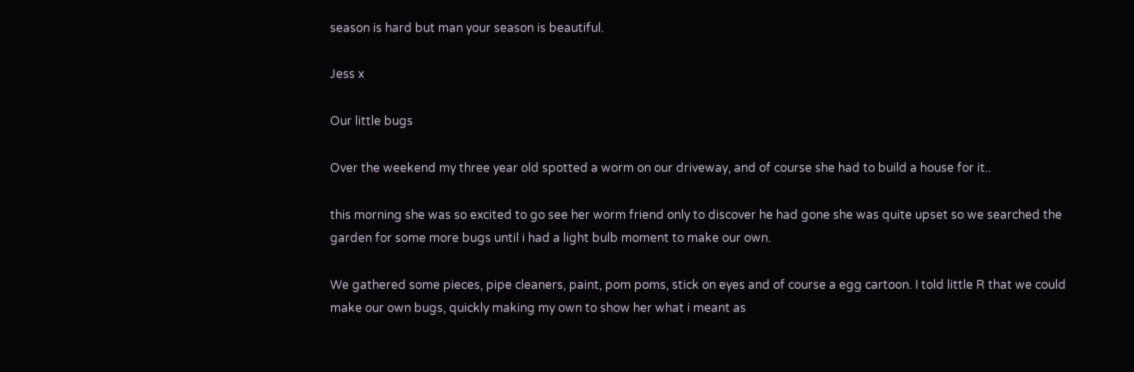season is hard but man your season is beautiful.

Jess x

Our little bugs

Over the weekend my three year old spotted a worm on our driveway, and of course she had to build a house for it..

this morning she was so excited to go see her worm friend only to discover he had gone she was quite upset so we searched the garden for some more bugs until i had a light bulb moment to make our own.

We gathered some pieces, pipe cleaners, paint, pom poms, stick on eyes and of course a egg cartoon. I told little R that we could make our own bugs, quickly making my own to show her what i meant as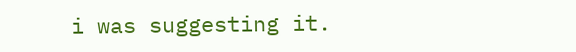i was suggesting it.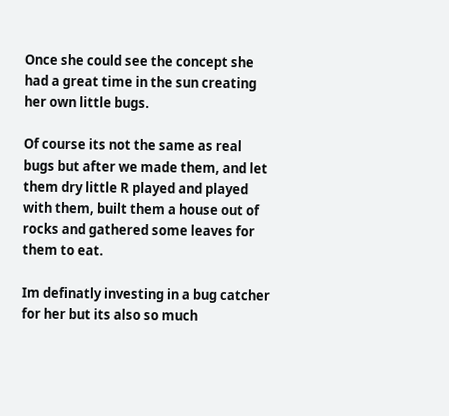Once she could see the concept she had a great time in the sun creating her own little bugs.

Of course its not the same as real bugs but after we made them, and let them dry little R played and played with them, built them a house out of rocks and gathered some leaves for them to eat.

Im definatly investing in a bug catcher for her but its also so much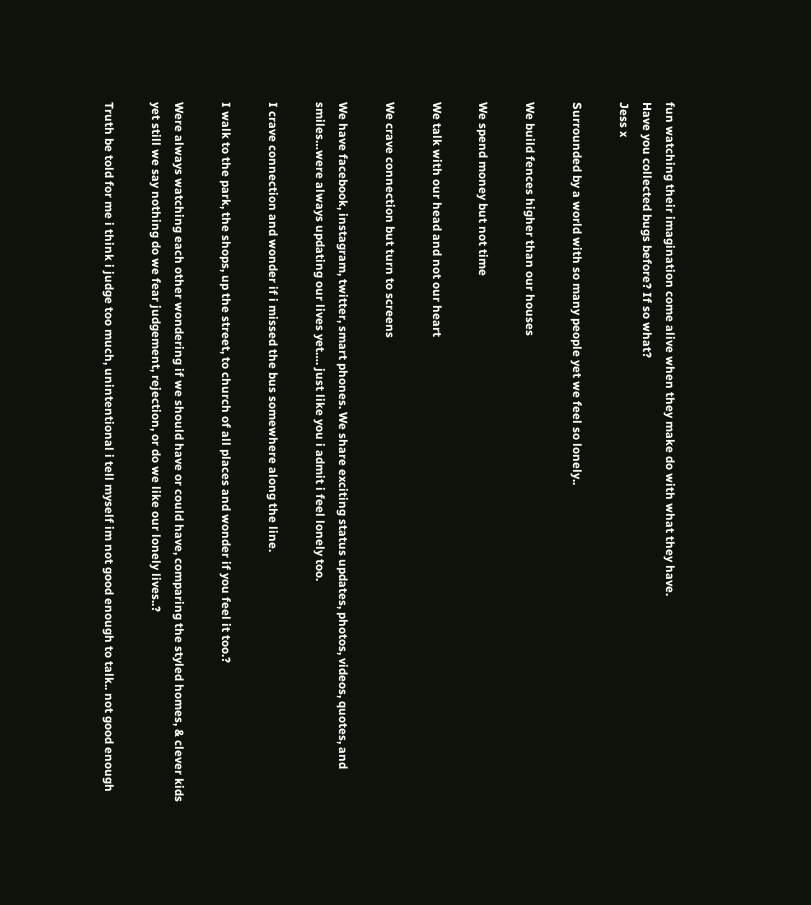fun watching their imagination come alive when they make do with what they have.
Have you collected bugs before? If so what?
Jess x

Surrounded by a world with so many people yet we feel so lonely..

We build fences higher than our houses

We spend money but not time

We talk with our head and not our heart

We crave connection but turn to screens

We have facebook, instagram, twitter, smart phones. We share exciting status updates, photos, videos, quotes, and smiles…were always updating our lives yet…. just like you i admit i feel lonely too.

I crave connection and wonder if i missed the bus somewhere along the line.

I walk to the park, the shops, up the street, to church of all places and wonder if you feel it too.?

Were always watching each other wondering if we should have or could have, comparing the styled homes, & clever kids yet still we say nothing do we fear judgement, rejection, or do we like our lonely lives..?

Truth be told for me i think i judge too much, unintentional i tell myself im not good enough to talk.. not good enough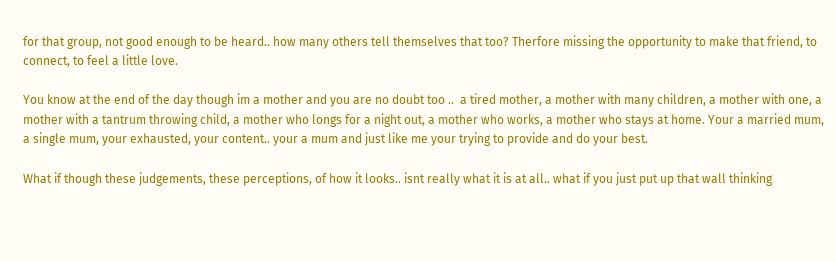for that group, not good enough to be heard.. how many others tell themselves that too? Therfore missing the opportunity to make that friend, to connect, to feel a little love.

You know at the end of the day though im a mother and you are no doubt too ..  a tired mother, a mother with many children, a mother with one, a mother with a tantrum throwing child, a mother who longs for a night out, a mother who works, a mother who stays at home. Your a married mum, a single mum, your exhausted, your content.. your a mum and just like me your trying to provide and do your best.

What if though these judgements, these perceptions, of how it looks.. isnt really what it is at all.. what if you just put up that wall thinking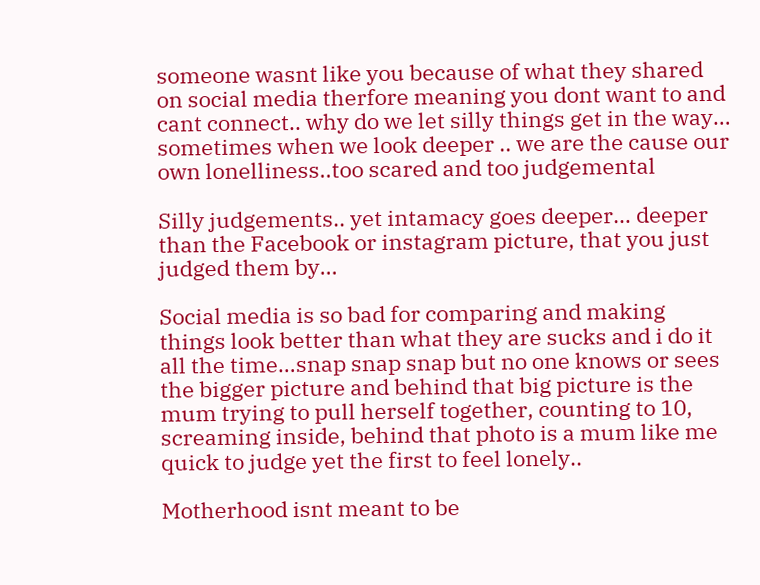someone wasnt like you because of what they shared on social media therfore meaning you dont want to and cant connect.. why do we let silly things get in the way… sometimes when we look deeper .. we are the cause our own lonelliness..too scared and too judgemental

Silly judgements.. yet intamacy goes deeper… deeper than the Facebook or instagram picture, that you just judged them by…

Social media is so bad for comparing and making things look better than what they are sucks and i do it all the time…snap snap snap but no one knows or sees the bigger picture and behind that big picture is the mum trying to pull herself together, counting to 10, screaming inside, behind that photo is a mum like me quick to judge yet the first to feel lonely..

Motherhood isnt meant to be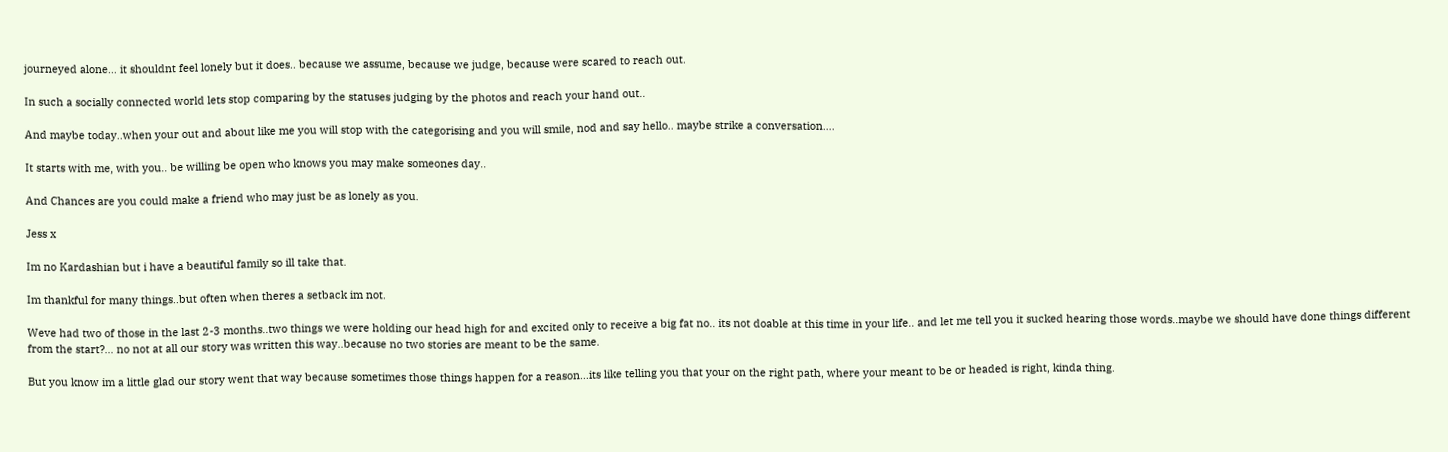journeyed alone… it shouldnt feel lonely but it does.. because we assume, because we judge, because were scared to reach out.

In such a socially connected world lets stop comparing by the statuses judging by the photos and reach your hand out..

And maybe today..when your out and about like me you will stop with the categorising and you will smile, nod and say hello.. maybe strike a conversation….

It starts with me, with you.. be willing be open who knows you may make someones day..

And Chances are you could make a friend who may just be as lonely as you.

Jess x

Im no Kardashian but i have a beautiful family so ill take that.

Im thankful for many things..but often when theres a setback im not.

Weve had two of those in the last 2-3 months..two things we were holding our head high for and excited only to receive a big fat no.. its not doable at this time in your life.. and let me tell you it sucked hearing those words..maybe we should have done things different from the start?… no not at all our story was written this way..because no two stories are meant to be the same.

But you know im a little glad our story went that way because sometimes those things happen for a reason…its like telling you that your on the right path, where your meant to be or headed is right, kinda thing.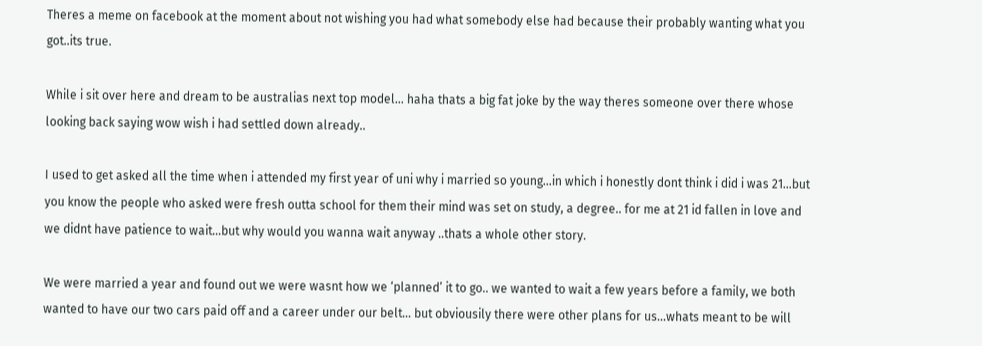Theres a meme on facebook at the moment about not wishing you had what somebody else had because their probably wanting what you got..its true.

While i sit over here and dream to be australias next top model… haha thats a big fat joke by the way theres someone over there whose looking back saying wow wish i had settled down already..

I used to get asked all the time when i attended my first year of uni why i married so young…in which i honestly dont think i did i was 21…but you know the people who asked were fresh outta school for them their mind was set on study, a degree.. for me at 21 id fallen in love and we didnt have patience to wait…but why would you wanna wait anyway ..thats a whole other story.

We were married a year and found out we were wasnt how we ‘planned’ it to go.. we wanted to wait a few years before a family, we both wanted to have our two cars paid off and a career under our belt… but obviousily there were other plans for us…whats meant to be will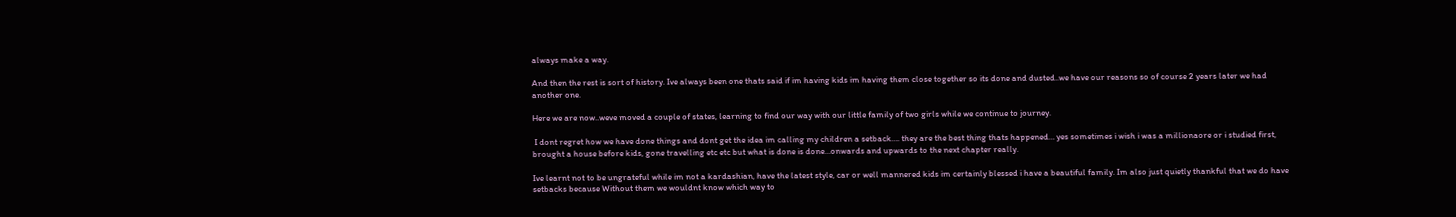always make a way.

And then the rest is sort of history. Ive always been one thats said if im having kids im having them close together so its done and dusted..we have our reasons so of course 2 years later we had another one.

Here we are now..weve moved a couple of states, learning to find our way with our little family of two girls while we continue to journey.

 I dont regret how we have done things and dont get the idea im calling my children a setback…. they are the best thing thats happened… yes sometimes i wish i was a millionaore or i studied first, brought a house before kids, gone travelling etc etc but what is done is done…onwards and upwards to the next chapter really.

Ive learnt not to be ungrateful while im not a kardashian, have the latest style, car or well mannered kids im certainly blessed i have a beautiful family. Im also just quietly thankful that we do have setbacks because Without them we wouldnt know which way to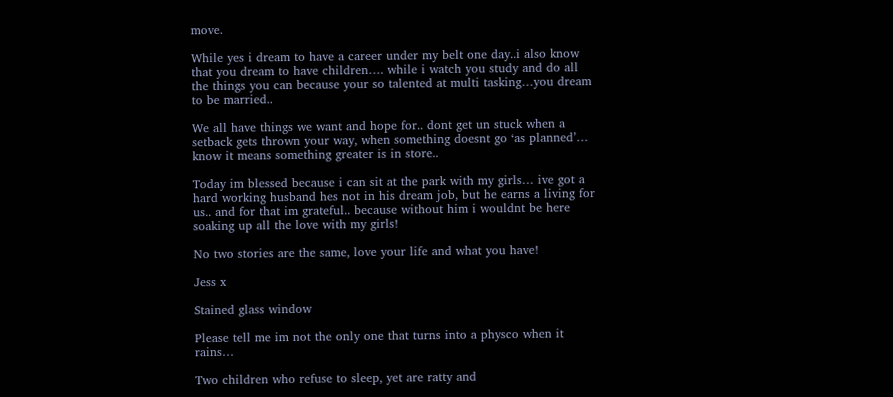move.

While yes i dream to have a career under my belt one day..i also know that you dream to have children…. while i watch you study and do all the things you can because your so talented at multi tasking…you dream to be married..

We all have things we want and hope for.. dont get un stuck when a setback gets thrown your way, when something doesnt go ‘as planned’… know it means something greater is in store..

Today im blessed because i can sit at the park with my girls… ive got a hard working husband hes not in his dream job, but he earns a living for us.. and for that im grateful.. because without him i wouldnt be here soaking up all the love with my girls!

No two stories are the same, love your life and what you have!

Jess x

Stained glass window

Please tell me im not the only one that turns into a physco when it rains…

Two children who refuse to sleep, yet are ratty and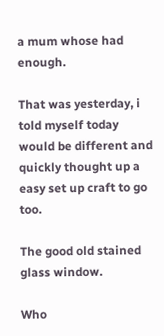a mum whose had enough.

That was yesterday, i told myself today would be different and quickly thought up a easy set up craft to go too.

The good old stained glass window.

Who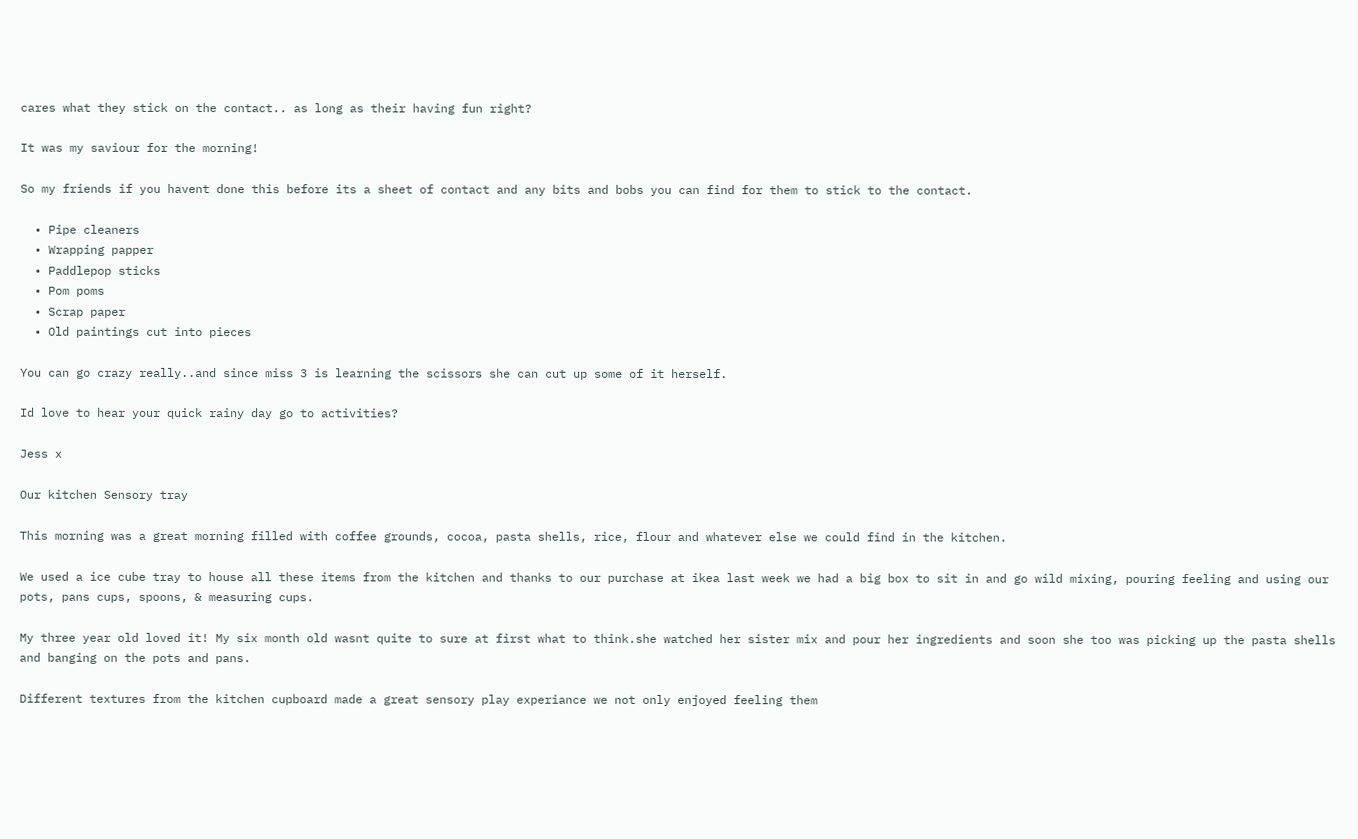cares what they stick on the contact.. as long as their having fun right?

It was my saviour for the morning!

So my friends if you havent done this before its a sheet of contact and any bits and bobs you can find for them to stick to the contact.

  • Pipe cleaners
  • Wrapping papper
  • Paddlepop sticks
  • Pom poms
  • Scrap paper
  • Old paintings cut into pieces

You can go crazy really..and since miss 3 is learning the scissors she can cut up some of it herself.

Id love to hear your quick rainy day go to activities?

Jess x

Our kitchen Sensory tray

This morning was a great morning filled with coffee grounds, cocoa, pasta shells, rice, flour and whatever else we could find in the kitchen.

We used a ice cube tray to house all these items from the kitchen and thanks to our purchase at ikea last week we had a big box to sit in and go wild mixing, pouring feeling and using our pots, pans cups, spoons, & measuring cups.

My three year old loved it! My six month old wasnt quite to sure at first what to think.she watched her sister mix and pour her ingredients and soon she too was picking up the pasta shells and banging on the pots and pans.

Different textures from the kitchen cupboard made a great sensory play experiance we not only enjoyed feeling them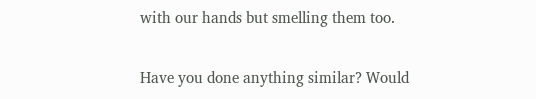with our hands but smelling them too.

Have you done anything similar? Would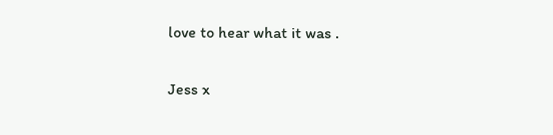love to hear what it was .

Jess x